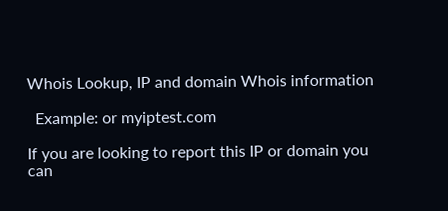Whois Lookup, IP and domain Whois information

  Example: or myiptest.com

If you are looking to report this IP or domain you can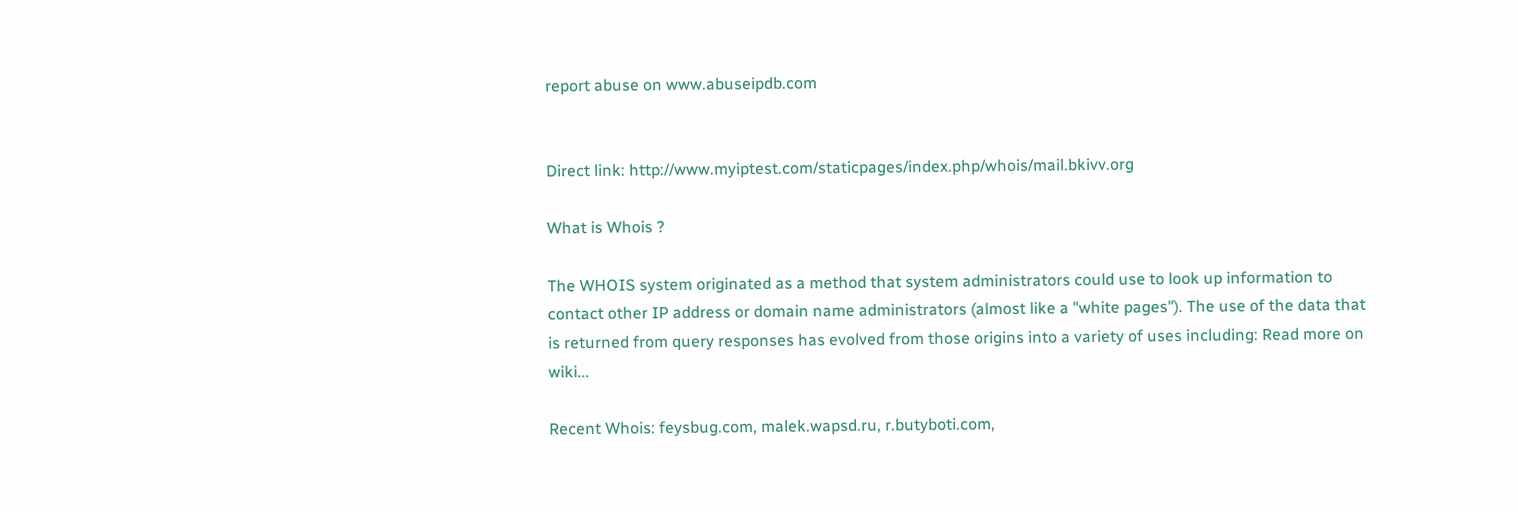report abuse on www.abuseipdb.com


Direct link: http://www.myiptest.com/staticpages/index.php/whois/mail.bkivv.org

What is Whois ?

The WHOIS system originated as a method that system administrators could use to look up information to contact other IP address or domain name administrators (almost like a "white pages"). The use of the data that is returned from query responses has evolved from those origins into a variety of uses including: Read more on wiki...

Recent Whois: feysbug.com, malek.wapsd.ru, r.butyboti.com,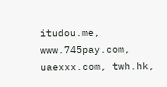itudou.me, www.745pay.com, uaexxx.com, twh.hk,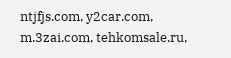ntjfjs.com, y2car.com, m.3zai.com, tehkomsale.ru,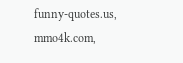funny-quotes.us, mmo4k.com,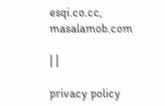esqi.co.cc, masalamob.com

| |

privacy policy